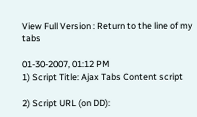View Full Version : Return to the line of my tabs

01-30-2007, 01:12 PM
1) Script Title: Ajax Tabs Content script

2) Script URL (on DD):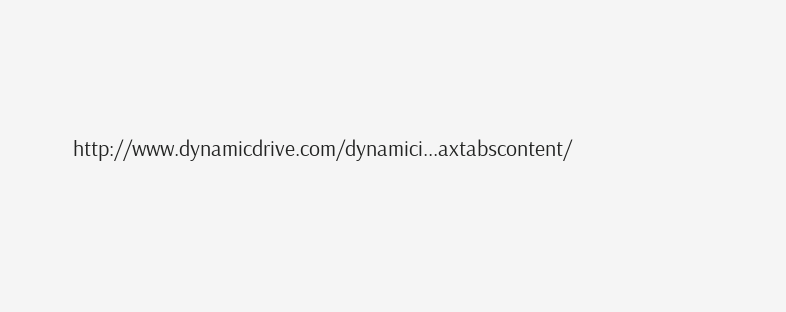http://www.dynamicdrive.com/dynamici...axtabscontent/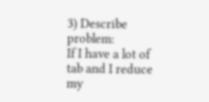3) Describe problem:
If I have a lot of tab and I reduce my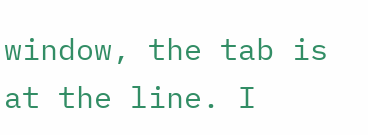window, the tab is at the line. I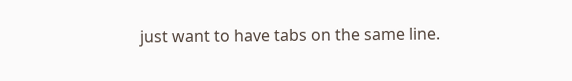just want to have tabs on the same line.